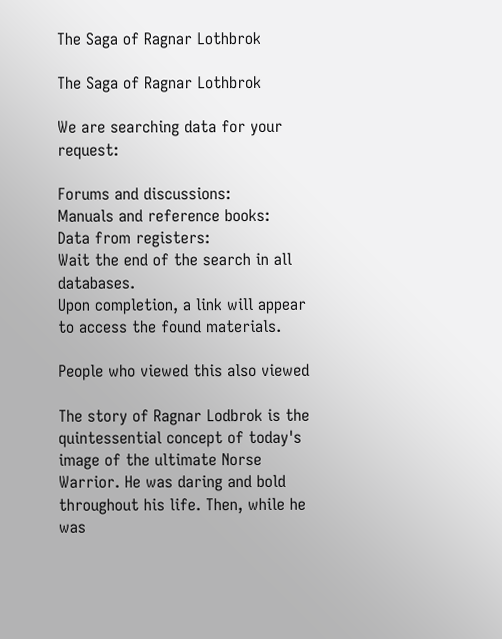The Saga of Ragnar Lothbrok

The Saga of Ragnar Lothbrok

We are searching data for your request:

Forums and discussions:
Manuals and reference books:
Data from registers:
Wait the end of the search in all databases.
Upon completion, a link will appear to access the found materials.

People who viewed this also viewed

The story of Ragnar Lodbrok is the quintessential concept of today's image of the ultimate Norse Warrior. He was daring and bold throughout his life. Then, while he was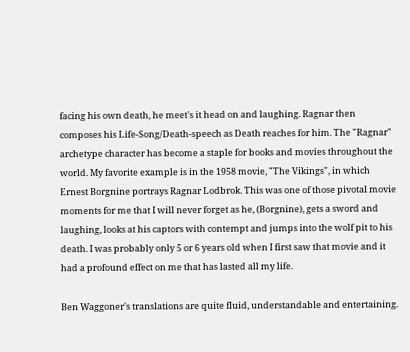facing his own death, he meet's it head on and laughing. Ragnar then composes his Life-Song/Death-speech as Death reaches for him. The "Ragnar" archetype character has become a staple for books and movies throughout the world. My favorite example is in the 1958 movie, "The Vikings", in which Ernest Borgnine portrays Ragnar Lodbrok. This was one of those pivotal movie moments for me that I will never forget as he, (Borgnine), gets a sword and laughing, looks at his captors with contempt and jumps into the wolf pit to his death. I was probably only 5 or 6 years old when I first saw that movie and it had a profound effect on me that has lasted all my life.

Ben Waggoner's translations are quite fluid, understandable and entertaining.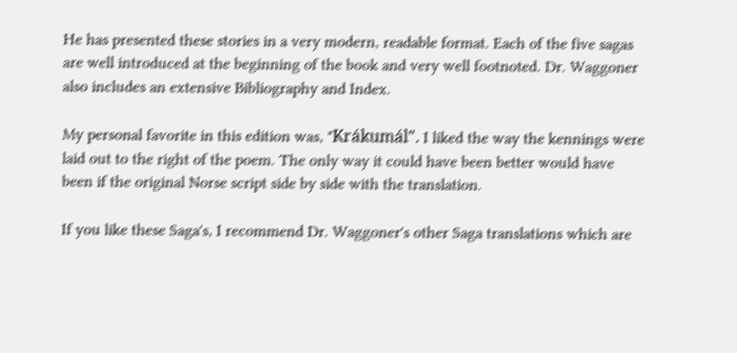He has presented these stories in a very modern, readable format. Each of the five sagas are well introduced at the beginning of the book and very well footnoted. Dr. Waggoner also includes an extensive Bibliography and Index.

My personal favorite in this edition was, "Krákumál". I liked the way the kennings were laid out to the right of the poem. The only way it could have been better would have been if the original Norse script side by side with the translation.

If you like these Saga's, I recommend Dr. Waggoner's other Saga translations which are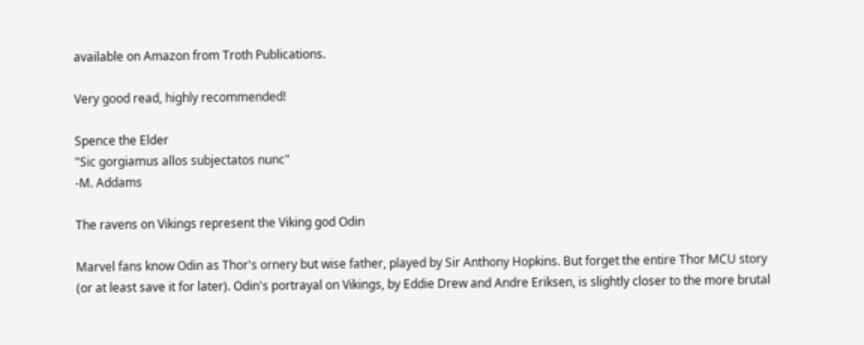available on Amazon from Troth Publications.

Very good read, highly recommended!

Spence the Elder
"Sic gorgiamus allos subjectatos nunc"
-M. Addams

The ravens on Vikings represent the Viking god Odin

Marvel fans know Odin as Thor's ornery but wise father, played by Sir Anthony Hopkins. But forget the entire Thor MCU story (or at least save it for later). Odin's portrayal on Vikings, by Eddie Drew and Andre Eriksen, is slightly closer to the more brutal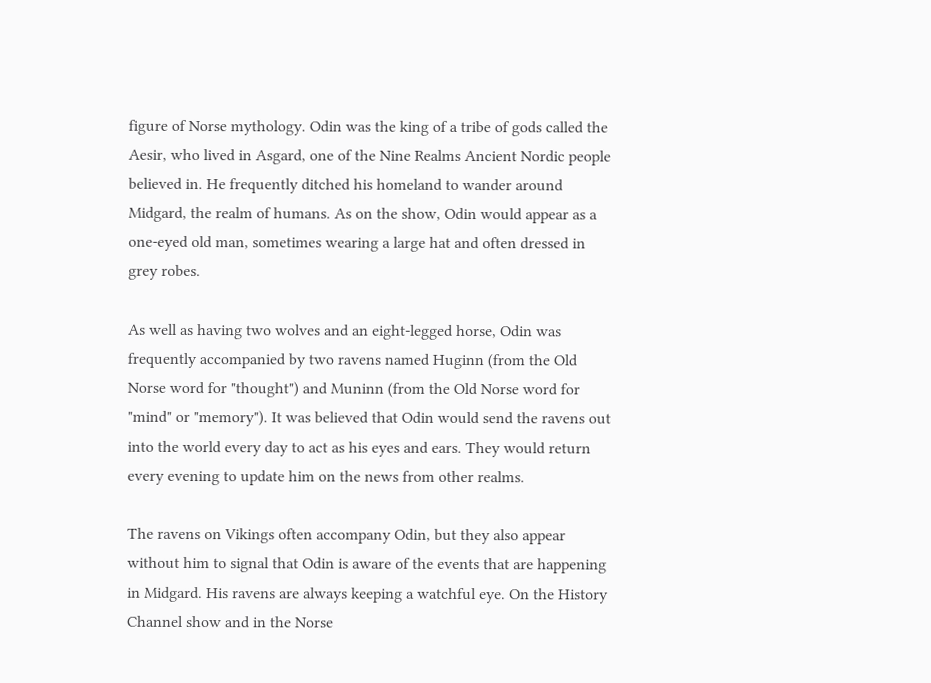figure of Norse mythology. Odin was the king of a tribe of gods called the Aesir, who lived in Asgard, one of the Nine Realms Ancient Nordic people believed in. He frequently ditched his homeland to wander around Midgard, the realm of humans. As on the show, Odin would appear as a one-eyed old man, sometimes wearing a large hat and often dressed in grey robes.

As well as having two wolves and an eight-legged horse, Odin was frequently accompanied by two ravens named Huginn (from the Old Norse word for "thought") and Muninn (from the Old Norse word for "mind" or "memory"). It was believed that Odin would send the ravens out into the world every day to act as his eyes and ears. They would return every evening to update him on the news from other realms.

The ravens on Vikings often accompany Odin, but they also appear without him to signal that Odin is aware of the events that are happening in Midgard. His ravens are always keeping a watchful eye. On the History Channel show and in the Norse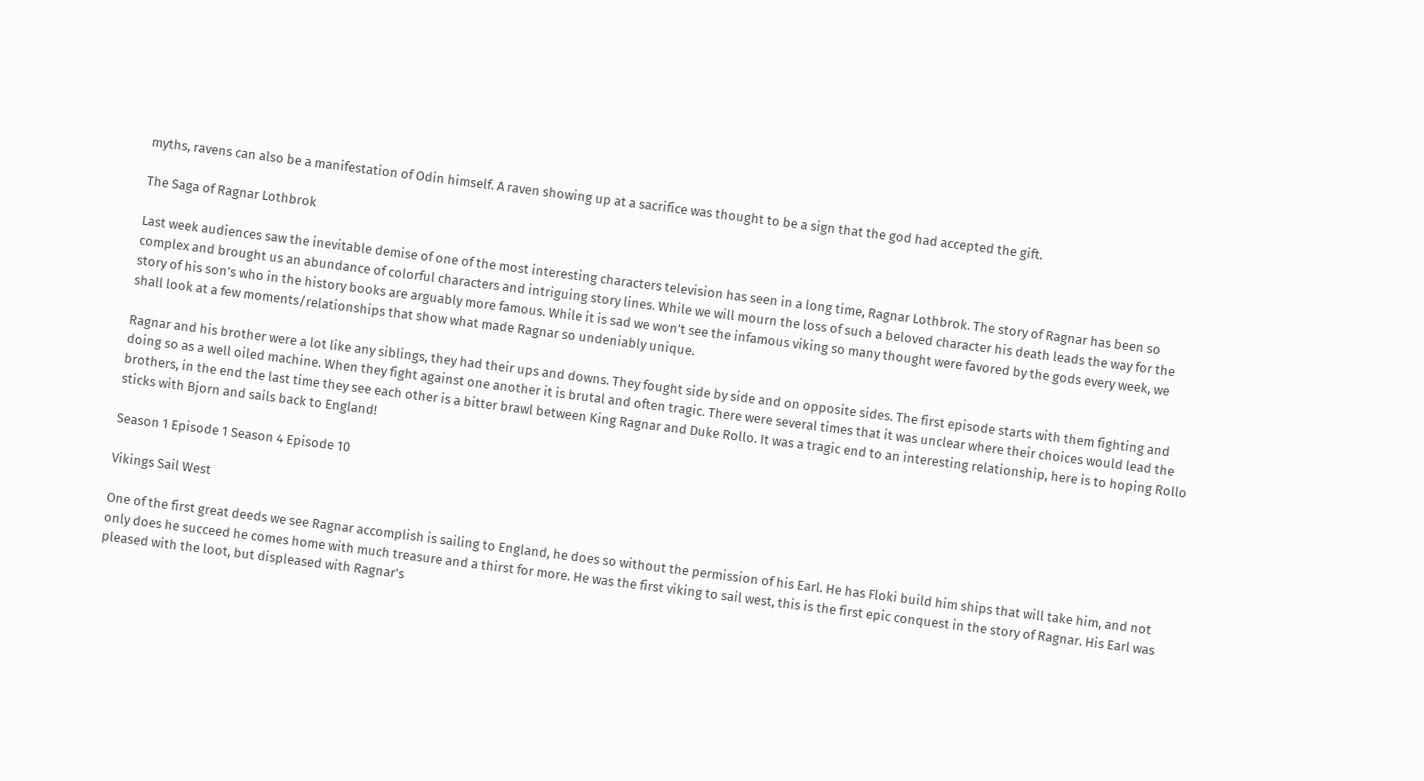myths, ravens can also be a manifestation of Odin himself. A raven showing up at a sacrifice was thought to be a sign that the god had accepted the gift.

The Saga of Ragnar Lothbrok

Last week audiences saw the inevitable demise of one of the most interesting characters television has seen in a long time, Ragnar Lothbrok. The story of Ragnar has been so complex and brought us an abundance of colorful characters and intriguing story lines. While we will mourn the loss of such a beloved character his death leads the way for the story of his son’s who in the history books are arguably more famous. While it is sad we won’t see the infamous viking so many thought were favored by the gods every week, we shall look at a few moments/relationships that show what made Ragnar so undeniably unique.

Ragnar and his brother were a lot like any siblings, they had their ups and downs. They fought side by side and on opposite sides. The first episode starts with them fighting and doing so as a well oiled machine. When they fight against one another it is brutal and often tragic. There were several times that it was unclear where their choices would lead the brothers, in the end the last time they see each other is a bitter brawl between King Ragnar and Duke Rollo. It was a tragic end to an interesting relationship, here is to hoping Rollo sticks with Bjorn and sails back to England!

Season 1 Episode 1 Season 4 Episode 10

Vikings Sail West

One of the first great deeds we see Ragnar accomplish is sailing to England, he does so without the permission of his Earl. He has Floki build him ships that will take him, and not only does he succeed he comes home with much treasure and a thirst for more. He was the first viking to sail west, this is the first epic conquest in the story of Ragnar. His Earl was pleased with the loot, but displeased with Ragnar’s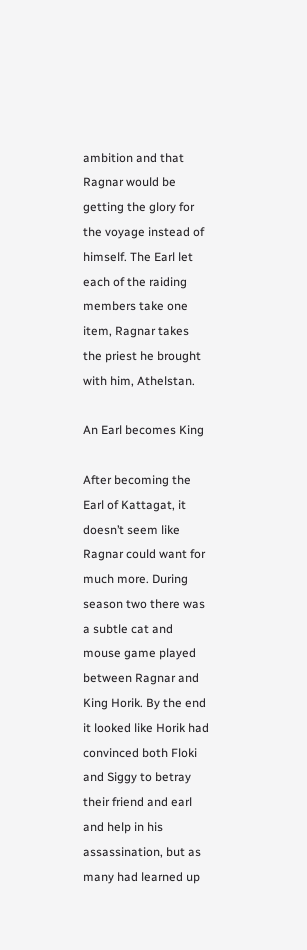ambition and that Ragnar would be getting the glory for the voyage instead of himself. The Earl let each of the raiding members take one item, Ragnar takes the priest he brought with him, Athelstan.

An Earl becomes King

After becoming the Earl of Kattagat, it doesn’t seem like Ragnar could want for much more. During season two there was a subtle cat and mouse game played between Ragnar and King Horik. By the end it looked like Horik had convinced both Floki and Siggy to betray their friend and earl and help in his assassination, but as many had learned up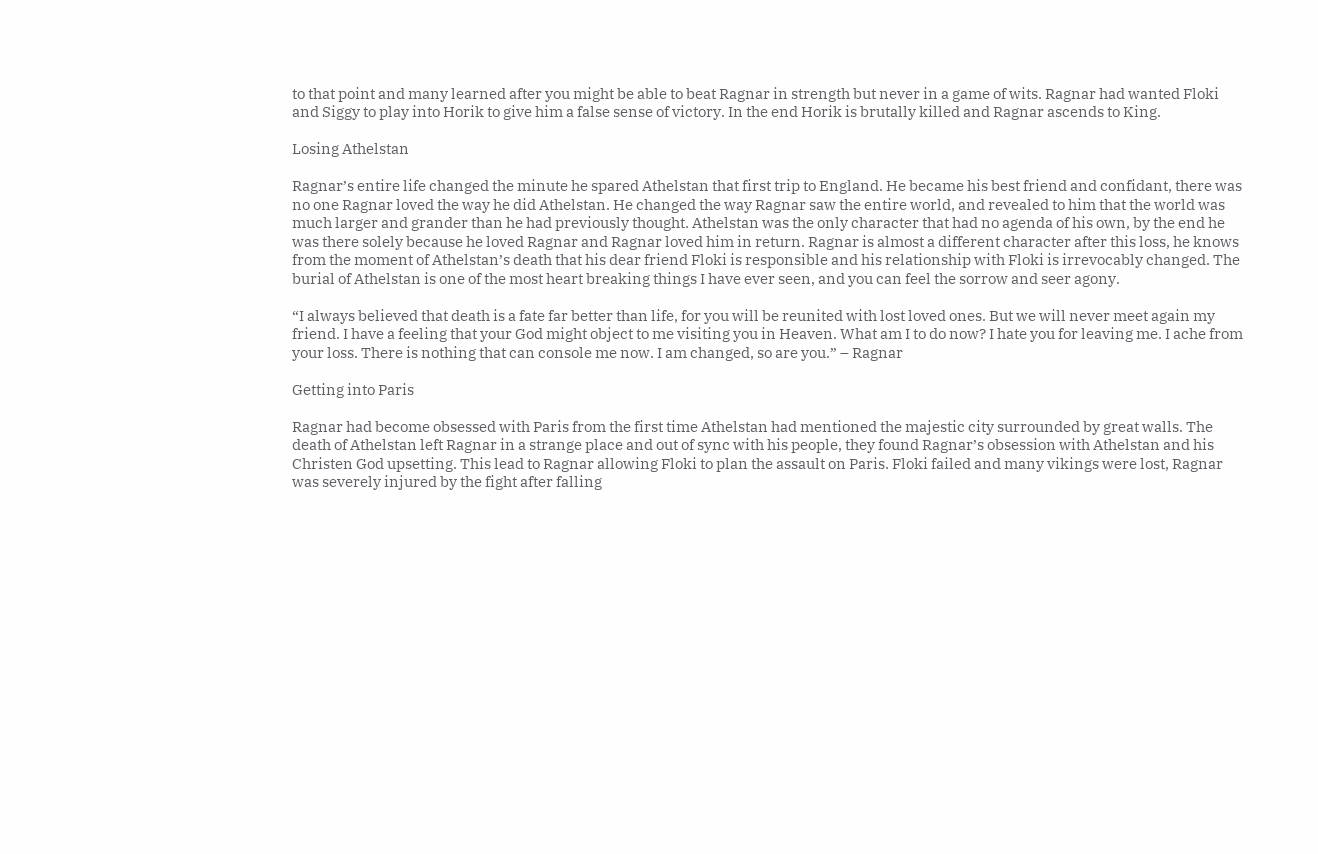to that point and many learned after you might be able to beat Ragnar in strength but never in a game of wits. Ragnar had wanted Floki and Siggy to play into Horik to give him a false sense of victory. In the end Horik is brutally killed and Ragnar ascends to King.

Losing Athelstan

Ragnar’s entire life changed the minute he spared Athelstan that first trip to England. He became his best friend and confidant, there was no one Ragnar loved the way he did Athelstan. He changed the way Ragnar saw the entire world, and revealed to him that the world was much larger and grander than he had previously thought. Athelstan was the only character that had no agenda of his own, by the end he was there solely because he loved Ragnar and Ragnar loved him in return. Ragnar is almost a different character after this loss, he knows from the moment of Athelstan’s death that his dear friend Floki is responsible and his relationship with Floki is irrevocably changed. The burial of Athelstan is one of the most heart breaking things I have ever seen, and you can feel the sorrow and seer agony.

“I always believed that death is a fate far better than life, for you will be reunited with lost loved ones. But we will never meet again my friend. I have a feeling that your God might object to me visiting you in Heaven. What am I to do now? I hate you for leaving me. I ache from your loss. There is nothing that can console me now. I am changed, so are you.” – Ragnar

Getting into Paris

Ragnar had become obsessed with Paris from the first time Athelstan had mentioned the majestic city surrounded by great walls. The death of Athelstan left Ragnar in a strange place and out of sync with his people, they found Ragnar’s obsession with Athelstan and his Christen God upsetting. This lead to Ragnar allowing Floki to plan the assault on Paris. Floki failed and many vikings were lost, Ragnar was severely injured by the fight after falling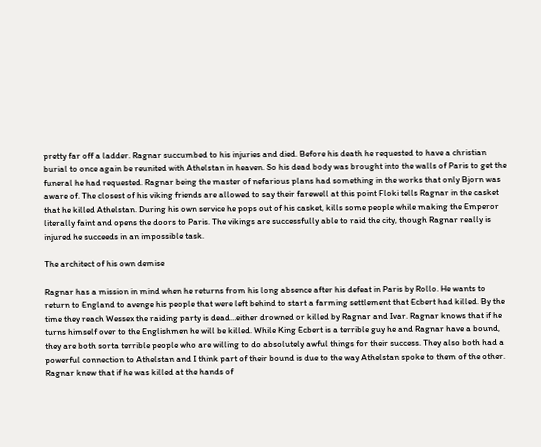pretty far off a ladder. Ragnar succumbed to his injuries and died. Before his death he requested to have a christian burial to once again be reunited with Athelstan in heaven. So his dead body was brought into the walls of Paris to get the funeral he had requested. Ragnar being the master of nefarious plans had something in the works that only Bjorn was aware of. The closest of his viking friends are allowed to say their farewell at this point Floki tells Ragnar in the casket that he killed Athelstan. During his own service he pops out of his casket, kills some people while making the Emperor literally faint and opens the doors to Paris. The vikings are successfully able to raid the city, though Ragnar really is injured he succeeds in an impossible task.

The architect of his own demise

Ragnar has a mission in mind when he returns from his long absence after his defeat in Paris by Rollo. He wants to return to England to avenge his people that were left behind to start a farming settlement that Ecbert had killed. By the time they reach Wessex the raiding party is dead…either drowned or killed by Ragnar and Ivar. Ragnar knows that if he turns himself over to the Englishmen he will be killed. While King Ecbert is a terrible guy he and Ragnar have a bound, they are both sorta terrible people who are willing to do absolutely awful things for their success. They also both had a powerful connection to Athelstan and I think part of their bound is due to the way Athelstan spoke to them of the other. Ragnar knew that if he was killed at the hands of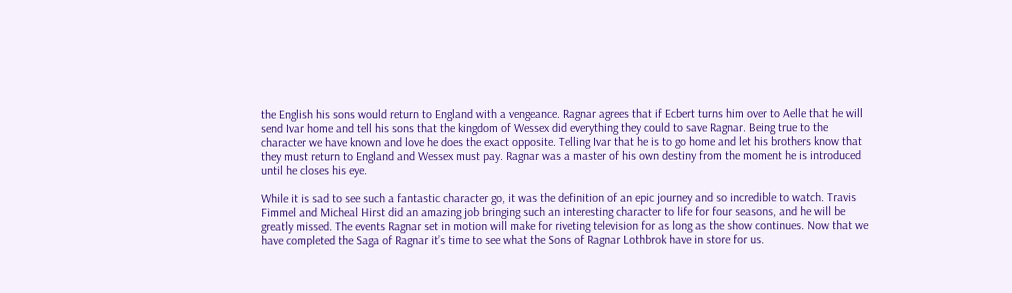the English his sons would return to England with a vengeance. Ragnar agrees that if Ecbert turns him over to Aelle that he will send Ivar home and tell his sons that the kingdom of Wessex did everything they could to save Ragnar. Being true to the character we have known and love he does the exact opposite. Telling Ivar that he is to go home and let his brothers know that they must return to England and Wessex must pay. Ragnar was a master of his own destiny from the moment he is introduced until he closes his eye.

While it is sad to see such a fantastic character go, it was the definition of an epic journey and so incredible to watch. Travis Fimmel and Micheal Hirst did an amazing job bringing such an interesting character to life for four seasons, and he will be greatly missed. The events Ragnar set in motion will make for riveting television for as long as the show continues. Now that we have completed the Saga of Ragnar it’s time to see what the Sons of Ragnar Lothbrok have in store for us.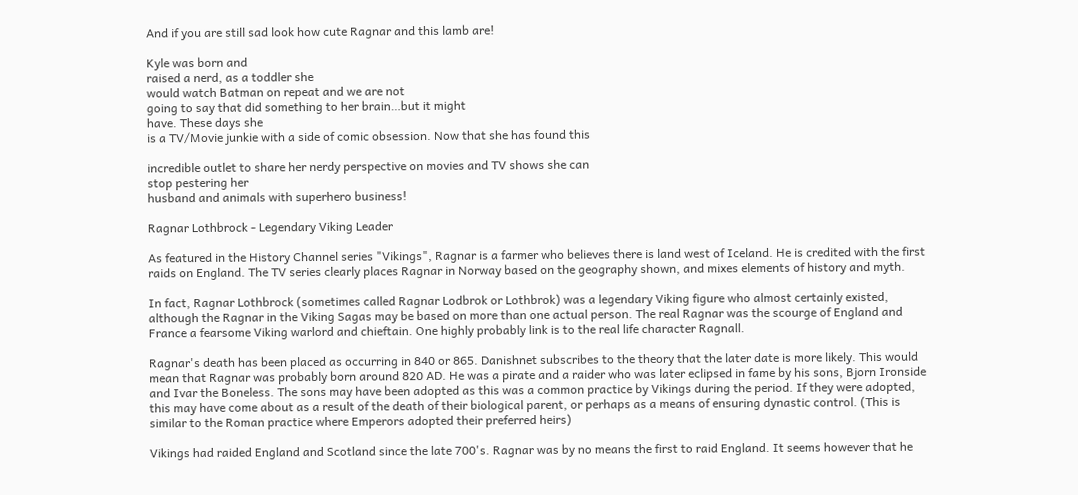And if you are still sad look how cute Ragnar and this lamb are!

Kyle was born and
raised a nerd, as a toddler she
would watch Batman on repeat and we are not
going to say that did something to her brain…but it might
have. These days she
is a TV/Movie junkie with a side of comic obsession. Now that she has found this

incredible outlet to share her nerdy perspective on movies and TV shows she can
stop pestering her
husband and animals with superhero business!

Ragnar Lothbrock - Legendary Viking Leader

As featured in the History Channel series "Vikings", Ragnar is a farmer who believes there is land west of Iceland. He is credited with the first raids on England. The TV series clearly places Ragnar in Norway based on the geography shown, and mixes elements of history and myth.

In fact, Ragnar Lothbrock (sometimes called Ragnar Lodbrok or Lothbrok) was a legendary Viking figure who almost certainly existed, although the Ragnar in the Viking Sagas may be based on more than one actual person. The real Ragnar was the scourge of England and France a fearsome Viking warlord and chieftain. One highly probably link is to the real life character Ragnall.

Ragnar's death has been placed as occurring in 840 or 865. Danishnet subscribes to the theory that the later date is more likely. This would mean that Ragnar was probably born around 820 AD. He was a pirate and a raider who was later eclipsed in fame by his sons, Bjorn Ironside and Ivar the Boneless. The sons may have been adopted as this was a common practice by Vikings during the period. If they were adopted, this may have come about as a result of the death of their biological parent, or perhaps as a means of ensuring dynastic control. (This is similar to the Roman practice where Emperors adopted their preferred heirs)

Vikings had raided England and Scotland since the late 700's. Ragnar was by no means the first to raid England. It seems however that he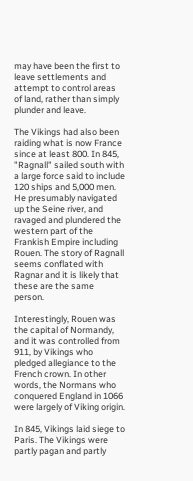may have been the first to leave settlements and attempt to control areas of land, rather than simply plunder and leave.

The Vikings had also been raiding what is now France since at least 800. In 845, "Ragnall" sailed south with a large force said to include 120 ships and 5,000 men. He presumably navigated up the Seine river, and ravaged and plundered the western part of the Frankish Empire including Rouen. The story of Ragnall seems conflated with Ragnar and it is likely that these are the same person.

Interestingly, Rouen was the capital of Normandy, and it was controlled from 911, by Vikings who pledged allegiance to the French crown. In other words, the Normans who conquered England in 1066 were largely of Viking origin.

In 845, Vikings laid siege to Paris. The Vikings were partly pagan and partly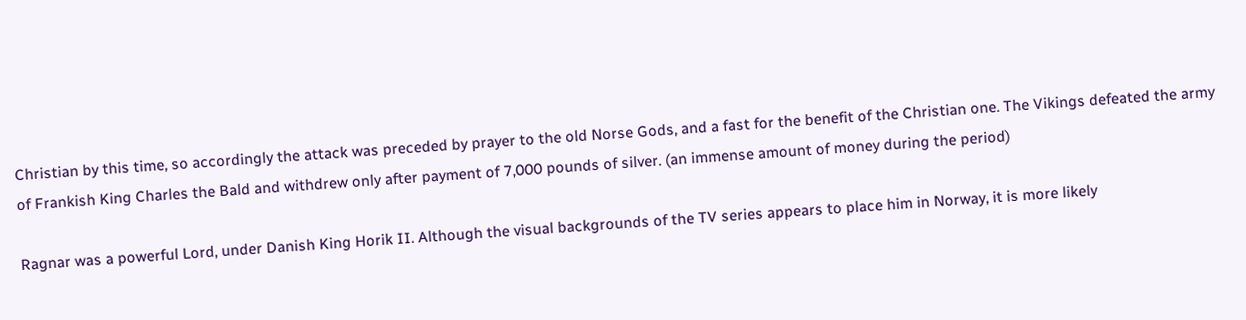Christian by this time, so accordingly the attack was preceded by prayer to the old Norse Gods, and a fast for the benefit of the Christian one. The Vikings defeated the army of Frankish King Charles the Bald and withdrew only after payment of 7,000 pounds of silver. (an immense amount of money during the period)

Ragnar was a powerful Lord, under Danish King Horik II. Although the visual backgrounds of the TV series appears to place him in Norway, it is more likely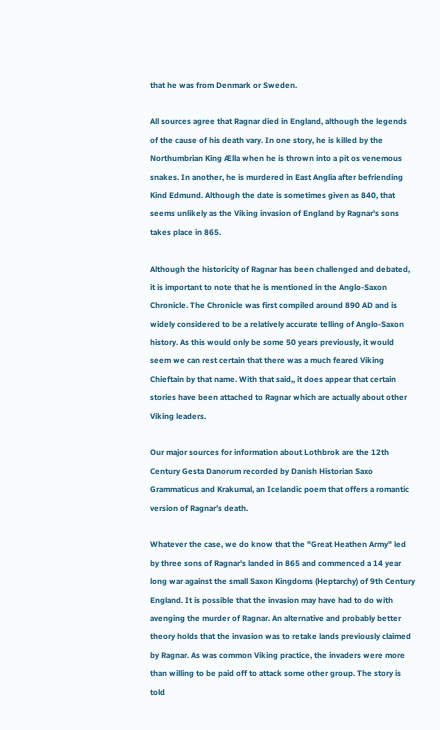that he was from Denmark or Sweden.

All sources agree that Ragnar died in England, although the legends of the cause of his death vary. In one story, he is killed by the Northumbrian King Ælla when he is thrown into a pit os venemous snakes. In another, he is murdered in East Anglia after befriending Kind Edmund. Although the date is sometimes given as 840, that seems unlikely as the Viking invasion of England by Ragnar's sons takes place in 865.

Although the historicity of Ragnar has been challenged and debated, it is important to note that he is mentioned in the Anglo-Saxon Chronicle. The Chronicle was first compiled around 890 AD and is widely considered to be a relatively accurate telling of Anglo-Saxon history. As this would only be some 50 years previously, it would seem we can rest certain that there was a much feared Viking Chieftain by that name. With that said,, it does appear that certain stories have been attached to Ragnar which are actually about other Viking leaders.

Our major sources for information about Lothbrok are the 12th Century Gesta Danorum recorded by Danish Historian Saxo Grammaticus and Krakumal, an Icelandic poem that offers a romantic version of Ragnar’s death.

Whatever the case, we do know that the "Great Heathen Army" led by three sons of Ragnar's landed in 865 and commenced a 14 year long war against the small Saxon Kingdoms (Heptarchy) of 9th Century England. It is possible that the invasion may have had to do with avenging the murder of Ragnar. An alternative and probably better theory holds that the invasion was to retake lands previously claimed by Ragnar. As was common Viking practice, the invaders were more than willing to be paid off to attack some other group. The story is told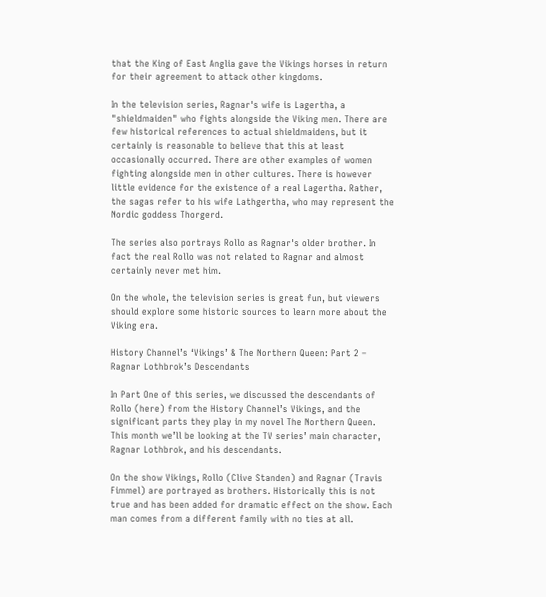that the King of East Anglia gave the Vikings horses in return for their agreement to attack other kingdoms.

In the television series, Ragnar's wife is Lagertha, a "shieldmaiden" who fights alongside the Viking men. There are few historical references to actual shieldmaidens, but it certainly is reasonable to believe that this at least occasionally occurred. There are other examples of women fighting alongside men in other cultures. There is however little evidence for the existence of a real Lagertha. Rather, the sagas refer to his wife Lathgertha, who may represent the Nordic goddess Thorgerd.

The series also portrays Rollo as Ragnar's older brother. In fact the real Rollo was not related to Ragnar and almost certainly never met him.

On the whole, the television series is great fun, but viewers should explore some historic sources to learn more about the Viking era.

History Channel’s ‘Vikings’ & The Northern Queen: Part 2 – Ragnar Lothbrok’s Descendants

In Part One of this series, we discussed the descendants of Rollo (here) from the History Channel’s Vikings, and the significant parts they play in my novel The Northern Queen. This month we’ll be looking at the TV series’ main character, Ragnar Lothbrok, and his descendants.

On the show Vikings, Rollo (Clive Standen) and Ragnar (Travis Fimmel) are portrayed as brothers. Historically this is not true and has been added for dramatic effect on the show. Each man comes from a different family with no ties at all.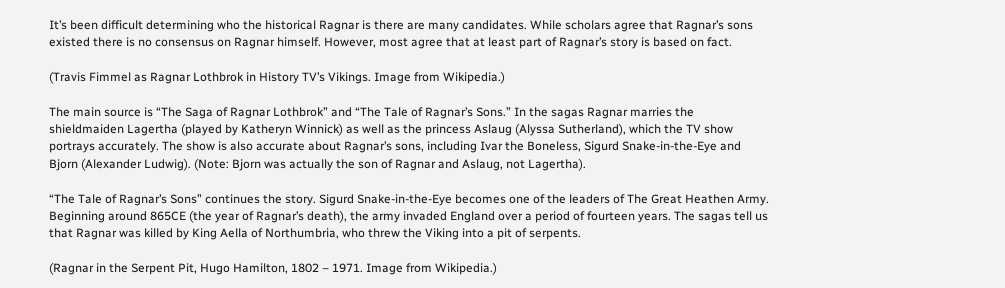It’s been difficult determining who the historical Ragnar is there are many candidates. While scholars agree that Ragnar’s sons existed there is no consensus on Ragnar himself. However, most agree that at least part of Ragnar’s story is based on fact.

(Travis Fimmel as Ragnar Lothbrok in History TV’s Vikings. Image from Wikipedia.)

The main source is “The Saga of Ragnar Lothbrok” and “The Tale of Ragnar’s Sons.” In the sagas Ragnar marries the shieldmaiden Lagertha (played by Katheryn Winnick) as well as the princess Aslaug (Alyssa Sutherland), which the TV show portrays accurately. The show is also accurate about Ragnar’s sons, including Ivar the Boneless, Sigurd Snake-in-the-Eye and Bjorn (Alexander Ludwig). (Note: Bjorn was actually the son of Ragnar and Aslaug, not Lagertha).

“The Tale of Ragnar’s Sons” continues the story. Sigurd Snake-in-the-Eye becomes one of the leaders of The Great Heathen Army. Beginning around 865CE (the year of Ragnar’s death), the army invaded England over a period of fourteen years. The sagas tell us that Ragnar was killed by King Aella of Northumbria, who threw the Viking into a pit of serpents.

(Ragnar in the Serpent Pit, Hugo Hamilton, 1802 – 1971. Image from Wikipedia.)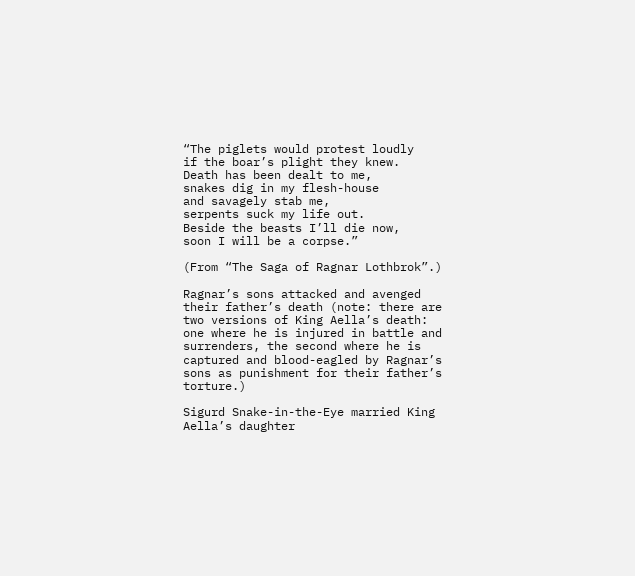“The piglets would protest loudly
if the boar’s plight they knew.
Death has been dealt to me,
snakes dig in my flesh-house
and savagely stab me,
serpents suck my life out.
Beside the beasts I’ll die now,
soon I will be a corpse.”

(From “The Saga of Ragnar Lothbrok”.)

Ragnar’s sons attacked and avenged their father’s death (note: there are two versions of King Aella’s death: one where he is injured in battle and surrenders, the second where he is captured and blood-eagled by Ragnar’s sons as punishment for their father’s torture.)

Sigurd Snake-in-the-Eye married King Aella’s daughter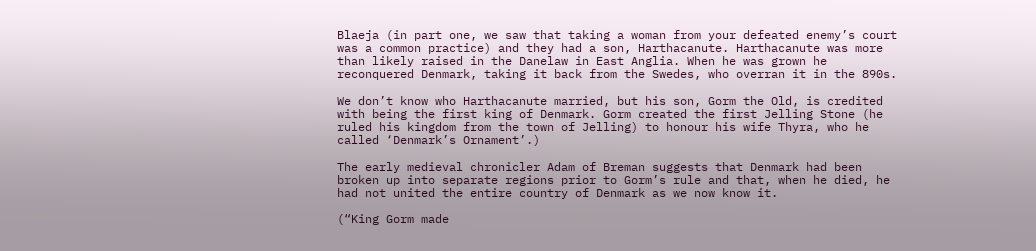Blaeja (in part one, we saw that taking a woman from your defeated enemy’s court was a common practice) and they had a son, Harthacanute. Harthacanute was more than likely raised in the Danelaw in East Anglia. When he was grown he reconquered Denmark, taking it back from the Swedes, who overran it in the 890s.

We don’t know who Harthacanute married, but his son, Gorm the Old, is credited with being the first king of Denmark. Gorm created the first Jelling Stone (he ruled his kingdom from the town of Jelling) to honour his wife Thyra, who he called ‘Denmark’s Ornament’.)

The early medieval chronicler Adam of Breman suggests that Denmark had been broken up into separate regions prior to Gorm’s rule and that, when he died, he had not united the entire country of Denmark as we now know it.

(“King Gorm made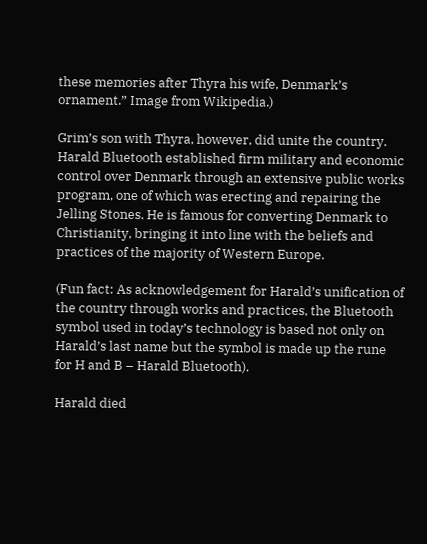these memories after Thyra his wife, Denmark’s ornament.” Image from Wikipedia.)

Grim’s son with Thyra, however, did unite the country. Harald Bluetooth established firm military and economic control over Denmark through an extensive public works program, one of which was erecting and repairing the Jelling Stones. He is famous for converting Denmark to Christianity, bringing it into line with the beliefs and practices of the majority of Western Europe.

(Fun fact: As acknowledgement for Harald’s unification of the country through works and practices, the Bluetooth symbol used in today’s technology is based not only on Harald’s last name but the symbol is made up the rune for H and B – Harald Bluetooth).

Harald died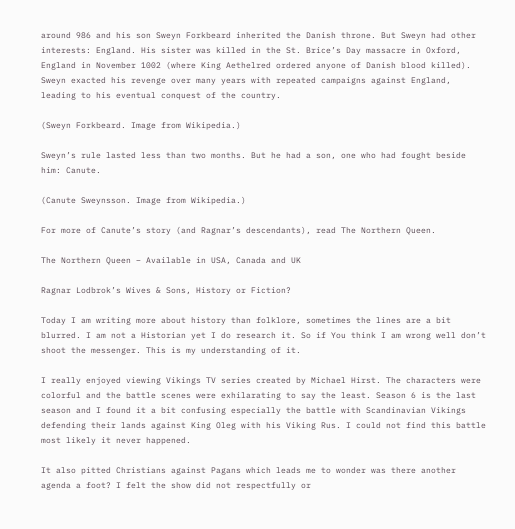around 986 and his son Sweyn Forkbeard inherited the Danish throne. But Sweyn had other interests: England. His sister was killed in the St. Brice’s Day massacre in Oxford, England in November 1002 (where King Aethelred ordered anyone of Danish blood killed). Sweyn exacted his revenge over many years with repeated campaigns against England, leading to his eventual conquest of the country.

(Sweyn Forkbeard. Image from Wikipedia.)

Sweyn’s rule lasted less than two months. But he had a son, one who had fought beside him: Canute.

(Canute Sweynsson. Image from Wikipedia.)

For more of Canute’s story (and Ragnar’s descendants), read The Northern Queen.

The Northern Queen – Available in USA, Canada and UK

Ragnar Lodbrok’s Wives & Sons, History or Fiction?

Today I am writing more about history than folklore, sometimes the lines are a bit blurred. I am not a Historian yet I do research it. So if You think I am wrong well don’t shoot the messenger. This is my understanding of it.

I really enjoyed viewing Vikings TV series created by Michael Hirst. The characters were colorful and the battle scenes were exhilarating to say the least. Season 6 is the last season and I found it a bit confusing especially the battle with Scandinavian Vikings defending their lands against King Oleg with his Viking Rus. I could not find this battle most likely it never happened.

It also pitted Christians against Pagans which leads me to wonder was there another agenda a foot? I felt the show did not respectfully or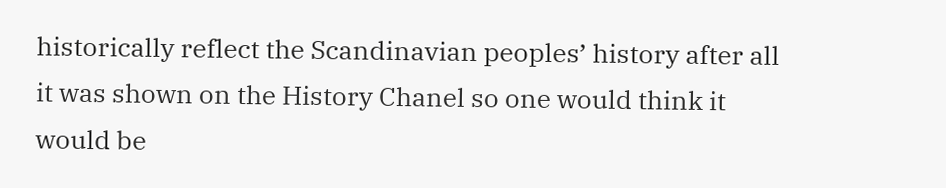historically reflect the Scandinavian peoples’ history after all it was shown on the History Chanel so one would think it would be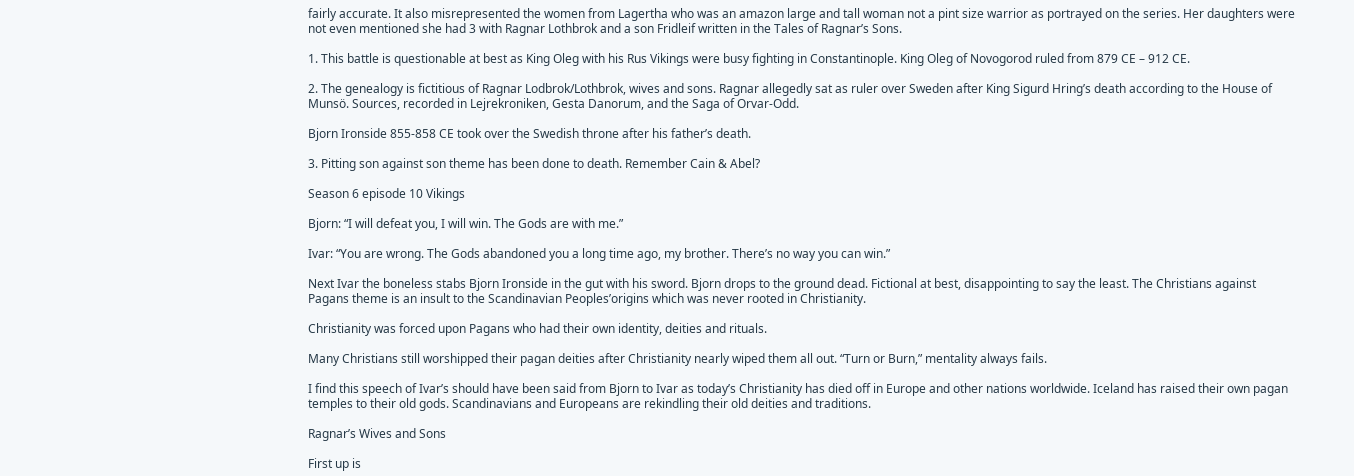fairly accurate. It also misrepresented the women from Lagertha who was an amazon large and tall woman not a pint size warrior as portrayed on the series. Her daughters were not even mentioned she had 3 with Ragnar Lothbrok and a son Fridleif written in the Tales of Ragnar’s Sons.

1. This battle is questionable at best as King Oleg with his Rus Vikings were busy fighting in Constantinople. King Oleg of Novogorod ruled from 879 CE – 912 CE.

2. The genealogy is fictitious of Ragnar Lodbrok/Lothbrok, wives and sons. Ragnar allegedly sat as ruler over Sweden after King Sigurd Hring’s death according to the House of Munsö. Sources, recorded in Lejrekroniken, Gesta Danorum, and the Saga of Orvar-Odd.

Bjorn Ironside 855-858 CE took over the Swedish throne after his father’s death.

3. Pitting son against son theme has been done to death. Remember Cain & Abel?

Season 6 episode 10 Vikings

Bjorn: “I will defeat you, I will win. The Gods are with me.”

Ivar: “You are wrong. The Gods abandoned you a long time ago, my brother. There’s no way you can win.”

Next Ivar the boneless stabs Bjorn Ironside in the gut with his sword. Bjorn drops to the ground dead. Fictional at best, disappointing to say the least. The Christians against Pagans theme is an insult to the Scandinavian Peoples’origins which was never rooted in Christianity.

Christianity was forced upon Pagans who had their own identity, deities and rituals.

Many Christians still worshipped their pagan deities after Christianity nearly wiped them all out. “Turn or Burn,” mentality always fails.

I find this speech of Ivar’s should have been said from Bjorn to Ivar as today’s Christianity has died off in Europe and other nations worldwide. Iceland has raised their own pagan temples to their old gods. Scandinavians and Europeans are rekindling their old deities and traditions.

Ragnar’s Wives and Sons

First up is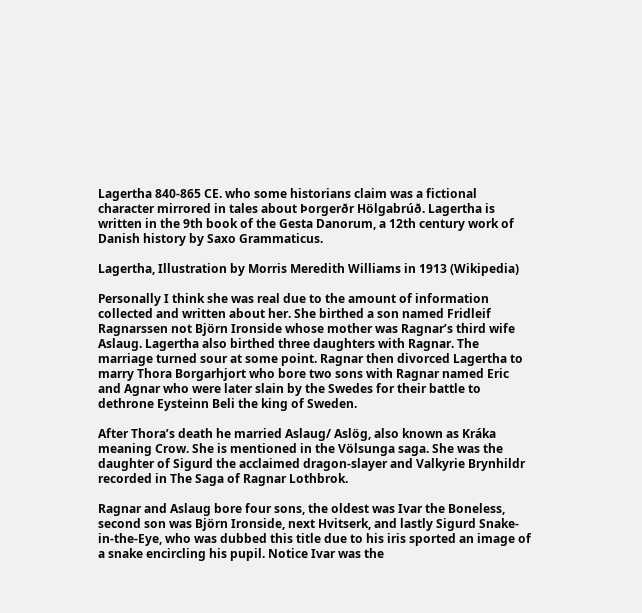Lagertha 840-865 CE. who some historians claim was a fictional character mirrored in tales about Þorgerðr Hölgabrúð. Lagertha is written in the 9th book of the Gesta Danorum, a 12th century work of Danish history by Saxo Grammaticus.

Lagertha, Illustration by Morris Meredith Williams in 1913 (Wikipedia)

Personally I think she was real due to the amount of information collected and written about her. She birthed a son named Fridleif Ragnarssen not Björn Ironside whose mother was Ragnar’s third wife Aslaug. Lagertha also birthed three daughters with Ragnar. The marriage turned sour at some point. Ragnar then divorced Lagertha to marry Thora Borgarhjort who bore two sons with Ragnar named Eric and Agnar who were later slain by the Swedes for their battle to dethrone Eysteinn Beli the king of Sweden.

After Thora’s death he married Aslaug/ Aslög, also known as Kráka meaning Crow. She is mentioned in the Völsunga saga. She was the daughter of Sigurd the acclaimed dragon-slayer and Valkyrie Brynhildr recorded in The Saga of Ragnar Lothbrok.

Ragnar and Aslaug bore four sons, the oldest was Ivar the Boneless, second son was Björn Ironside, next Hvitserk, and lastly Sigurd Snake-in-the-Eye, who was dubbed this title due to his iris sported an image of a snake encircling his pupil. Notice Ivar was the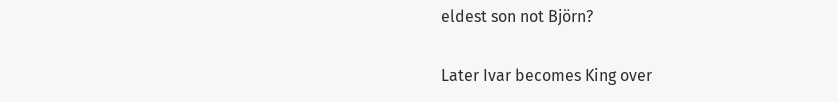eldest son not Björn?

Later Ivar becomes King over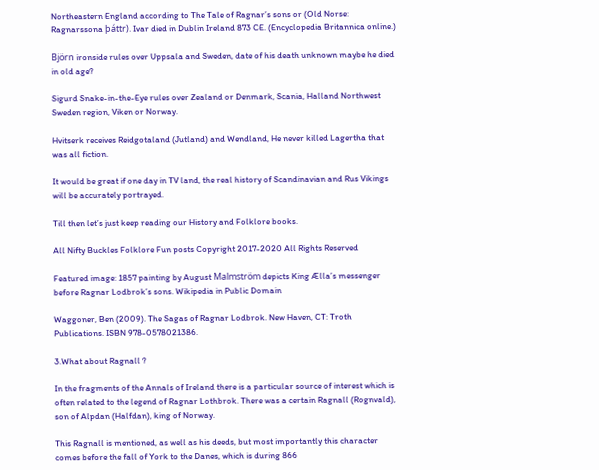Northeastern England according to The Tale of Ragnar’s sons or (Old Norse: Ragnarssona þáttr). Ivar died in Dublin Ireland 873 CE. (Encyclopedia Britannica online.)

Björn ironside rules over Uppsala and Sweden, date of his death unknown maybe he died in old age?

Sigurd Snake-in-the-Eye rules over Zealand or Denmark, Scania, Halland Northwest Sweden region, Viken or Norway.

Hvitserk receives Reidgotaland (Jutland) and Wendland, He never killed Lagertha that was all fiction.

It would be great if one day in TV land, the real history of Scandinavian and Rus Vikings will be accurately portrayed.

Till then let’s just keep reading our History and Folklore books.

All Nifty Buckles Folklore Fun posts Copyright 2017-2020 All Rights Reserved

Featured image: 1857 painting by August Malmström depicts King Ælla’s messenger before Ragnar Lodbrok’s sons. Wikipedia in Public Domain

Waggoner, Ben (2009). The Sagas of Ragnar Lodbrok. New Haven, CT: Troth Publications. ISBN 978-0578021386.

3.What about Ragnall ?

In the fragments of the Annals of Ireland there is a particular source of interest which is often related to the legend of Ragnar Lothbrok. There was a certain Ragnall (Rognvald), son of Alpdan (Halfdan), king of Norway.

This Ragnall is mentioned, as well as his deeds, but most importantly this character comes before the fall of York to the Danes, which is during 866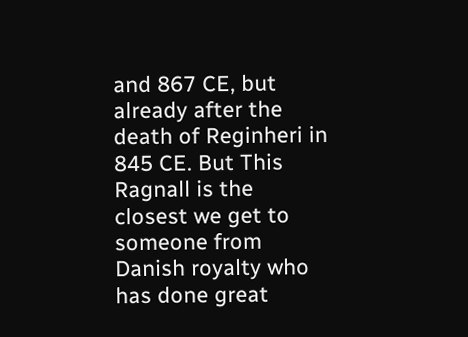and 867 CE, but already after the death of Reginheri in 845 CE. But This Ragnall is the closest we get to someone from Danish royalty who has done great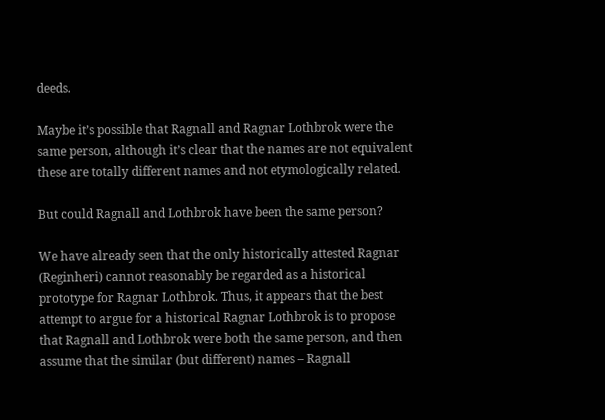deeds.

Maybe it’s possible that Ragnall and Ragnar Lothbrok were the same person, although it’s clear that the names are not equivalent these are totally different names and not etymologically related.

But could Ragnall and Lothbrok have been the same person?

We have already seen that the only historically attested Ragnar (Reginheri) cannot reasonably be regarded as a historical prototype for Ragnar Lothbrok. Thus, it appears that the best attempt to argue for a historical Ragnar Lothbrok is to propose that Ragnall and Lothbrok were both the same person, and then assume that the similar (but different) names – Ragnall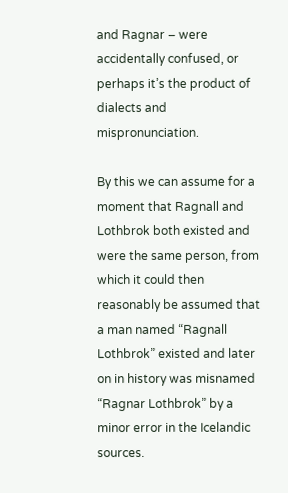and Ragnar – were accidentally confused, or perhaps it’s the product of dialects and mispronunciation.

By this we can assume for a moment that Ragnall and Lothbrok both existed and were the same person, from which it could then reasonably be assumed that a man named “Ragnall Lothbrok” existed and later on in history was misnamed “Ragnar Lothbrok” by a minor error in the Icelandic sources.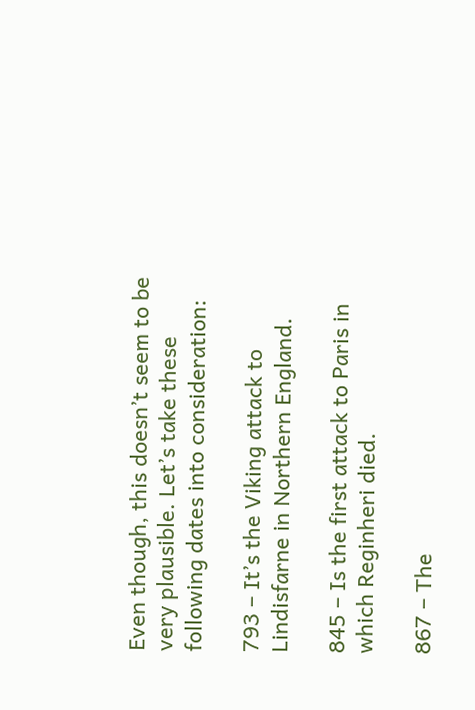Even though, this doesn’t seem to be very plausible. Let’s take these following dates into consideration:

793 – It’s the Viking attack to Lindisfarne in Northern England.

845 – Is the first attack to Paris in which Reginheri died.

867 – The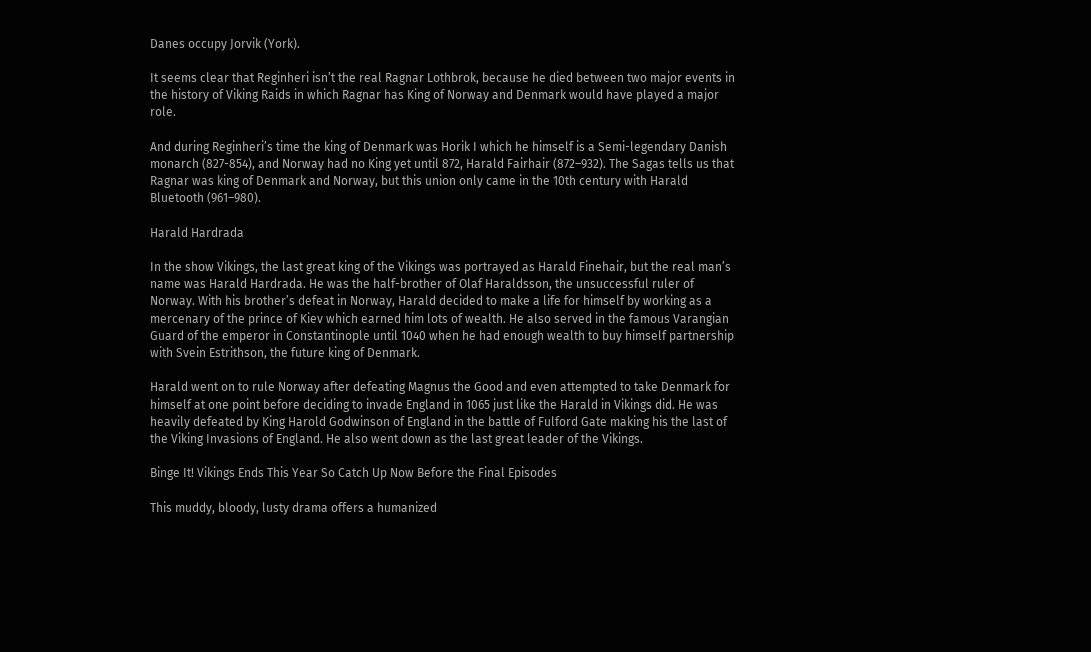Danes occupy Jorvik (York).

It seems clear that Reginheri isn’t the real Ragnar Lothbrok, because he died between two major events in the history of Viking Raids in which Ragnar has King of Norway and Denmark would have played a major role.

And during Reginheri’s time the king of Denmark was Horik I which he himself is a Semi-legendary Danish monarch (827-854), and Norway had no King yet until 872, Harald Fairhair (872–932). The Sagas tells us that Ragnar was king of Denmark and Norway, but this union only came in the 10th century with Harald Bluetooth (961–980).

Harald Hardrada

In the show Vikings, the last great king of the Vikings was portrayed as Harald Finehair, but the real man’s name was Harald Hardrada. He was the half-brother of Olaf Haraldsson, the unsuccessful ruler of Norway. With his brother’s defeat in Norway, Harald decided to make a life for himself by working as a mercenary of the prince of Kiev which earned him lots of wealth. He also served in the famous Varangian Guard of the emperor in Constantinople until 1040 when he had enough wealth to buy himself partnership with Svein Estrithson, the future king of Denmark.

Harald went on to rule Norway after defeating Magnus the Good and even attempted to take Denmark for himself at one point before deciding to invade England in 1065 just like the Harald in Vikings did. He was heavily defeated by King Harold Godwinson of England in the battle of Fulford Gate making his the last of the Viking Invasions of England. He also went down as the last great leader of the Vikings.

Binge It! Vikings Ends This Year So Catch Up Now Before the Final Episodes

This muddy, bloody, lusty drama offers a humanized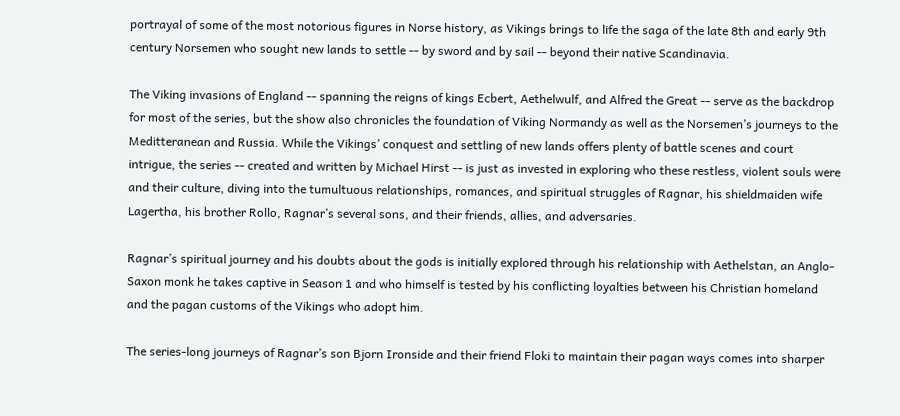portrayal of some of the most notorious figures in Norse history, as Vikings brings to life the saga of the late 8th and early 9th century Norsemen who sought new lands to settle -- by sword and by sail -- beyond their native Scandinavia.

The Viking invasions of England -- spanning the reigns of kings Ecbert, Aethelwulf, and Alfred the Great -- serve as the backdrop for most of the series, but the show also chronicles the foundation of Viking Normandy as well as the Norsemen’s journeys to the Meditteranean and Russia. While the Vikings’ conquest and settling of new lands offers plenty of battle scenes and court intrigue, the series -- created and written by Michael Hirst -- is just as invested in exploring who these restless, violent souls were and their culture, diving into the tumultuous relationships, romances, and spiritual struggles of Ragnar, his shieldmaiden wife Lagertha, his brother Rollo, Ragnar’s several sons, and their friends, allies, and adversaries.

Ragnar’s spiritual journey and his doubts about the gods is initially explored through his relationship with Aethelstan, an Anglo-Saxon monk he takes captive in Season 1 and who himself is tested by his conflicting loyalties between his Christian homeland and the pagan customs of the Vikings who adopt him.

The series-long journeys of Ragnar’s son Bjorn Ironside and their friend Floki to maintain their pagan ways comes into sharper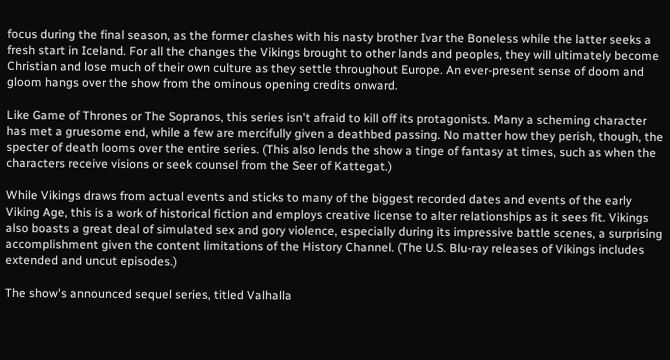focus during the final season, as the former clashes with his nasty brother Ivar the Boneless while the latter seeks a fresh start in Iceland. For all the changes the Vikings brought to other lands and peoples, they will ultimately become Christian and lose much of their own culture as they settle throughout Europe. An ever-present sense of doom and gloom hangs over the show from the ominous opening credits onward.

Like Game of Thrones or The Sopranos, this series isn't afraid to kill off its protagonists. Many a scheming character has met a gruesome end, while a few are mercifully given a deathbed passing. No matter how they perish, though, the specter of death looms over the entire series. (This also lends the show a tinge of fantasy at times, such as when the characters receive visions or seek counsel from the Seer of Kattegat.)

While Vikings draws from actual events and sticks to many of the biggest recorded dates and events of the early Viking Age, this is a work of historical fiction and employs creative license to alter relationships as it sees fit. Vikings also boasts a great deal of simulated sex and gory violence, especially during its impressive battle scenes, a surprising accomplishment given the content limitations of the History Channel. (The U.S. Blu-ray releases of Vikings includes extended and uncut episodes.)

The show's announced sequel series, titled Valhalla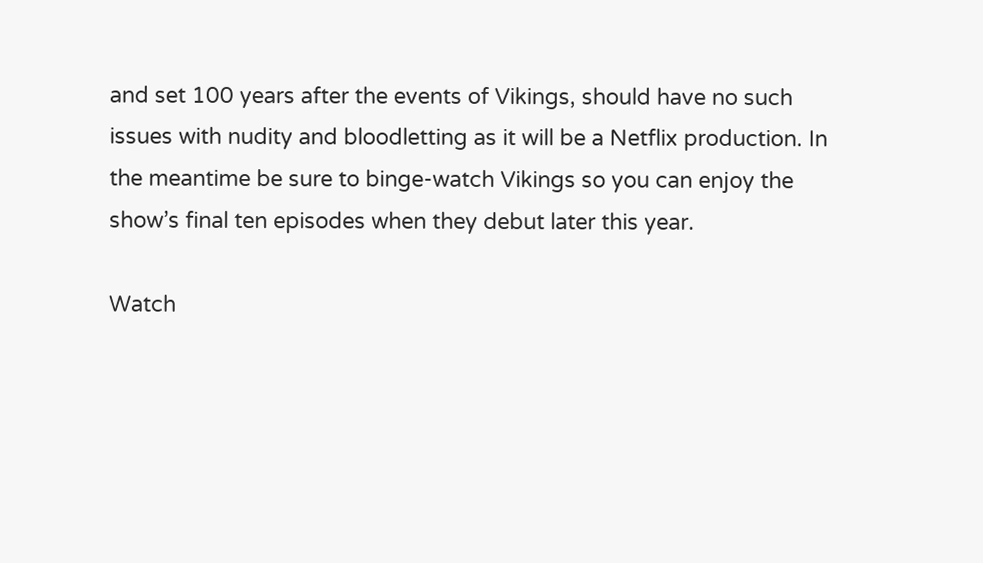and set 100 years after the events of Vikings, should have no such issues with nudity and bloodletting as it will be a Netflix production. In the meantime be sure to binge-watch Vikings so you can enjoy the show’s final ten episodes when they debut later this year.

Watch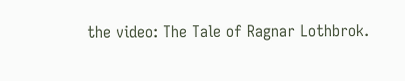the video: The Tale of Ragnar Lothbrok.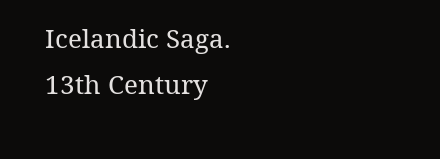Icelandic Saga. 13th Century